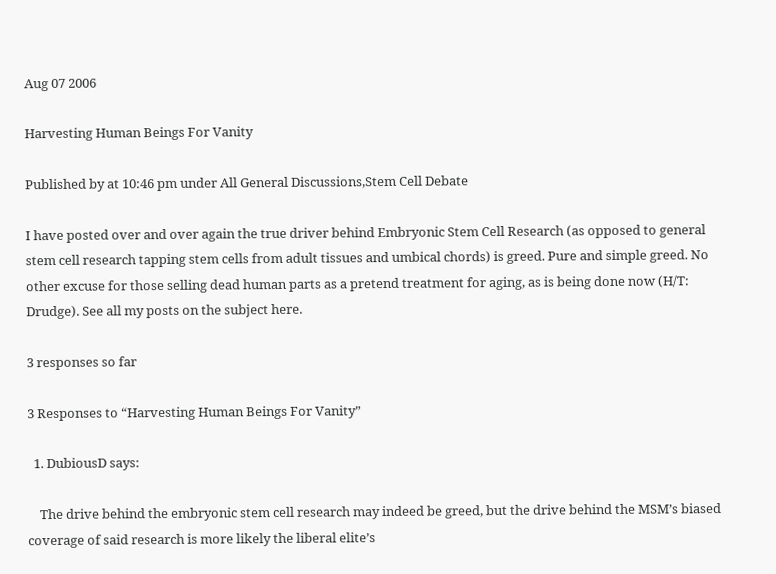Aug 07 2006

Harvesting Human Beings For Vanity

Published by at 10:46 pm under All General Discussions,Stem Cell Debate

I have posted over and over again the true driver behind Embryonic Stem Cell Research (as opposed to general stem cell research tapping stem cells from adult tissues and umbical chords) is greed. Pure and simple greed. No other excuse for those selling dead human parts as a pretend treatment for aging, as is being done now (H/T: Drudge). See all my posts on the subject here.

3 responses so far

3 Responses to “Harvesting Human Beings For Vanity”

  1. DubiousD says:

    The drive behind the embryonic stem cell research may indeed be greed, but the drive behind the MSM’s biased coverage of said research is more likely the liberal elite’s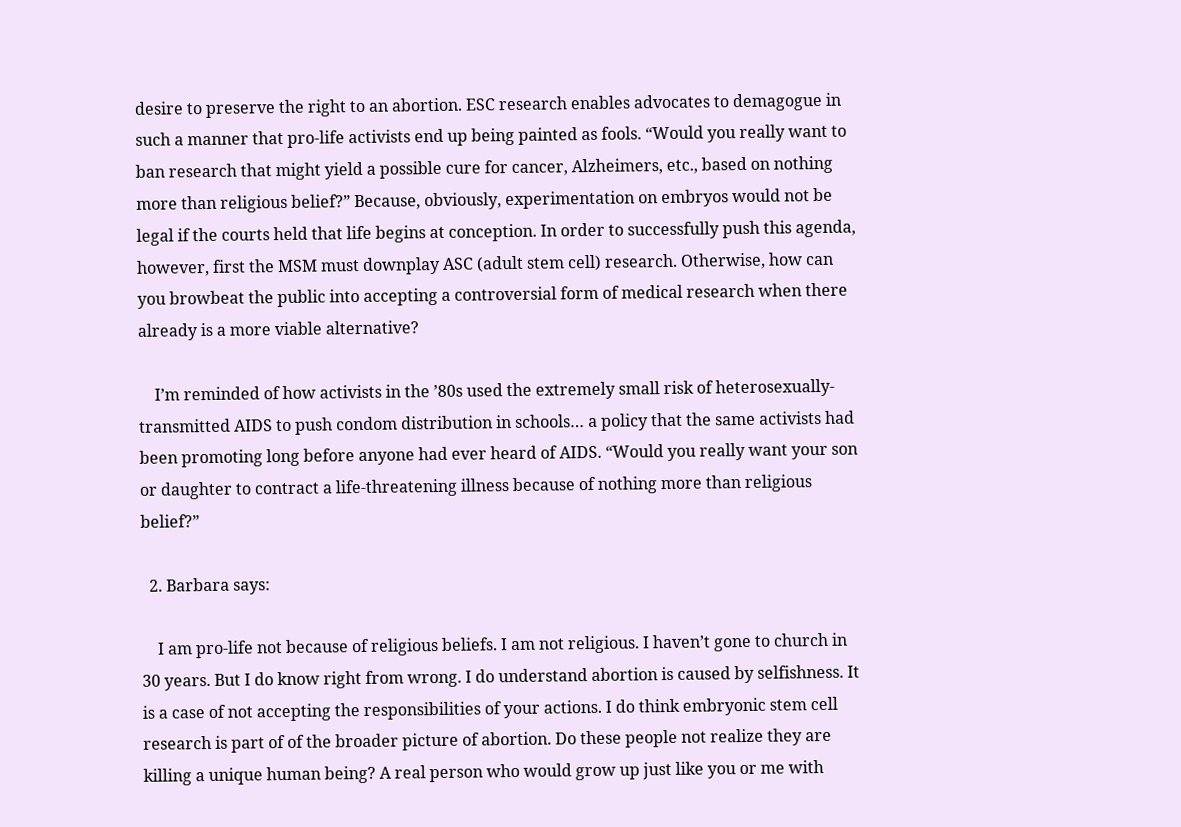desire to preserve the right to an abortion. ESC research enables advocates to demagogue in such a manner that pro-life activists end up being painted as fools. “Would you really want to ban research that might yield a possible cure for cancer, Alzheimers, etc., based on nothing more than religious belief?” Because, obviously, experimentation on embryos would not be legal if the courts held that life begins at conception. In order to successfully push this agenda, however, first the MSM must downplay ASC (adult stem cell) research. Otherwise, how can you browbeat the public into accepting a controversial form of medical research when there already is a more viable alternative?

    I’m reminded of how activists in the ’80s used the extremely small risk of heterosexually-transmitted AIDS to push condom distribution in schools… a policy that the same activists had been promoting long before anyone had ever heard of AIDS. “Would you really want your son or daughter to contract a life-threatening illness because of nothing more than religious belief?”

  2. Barbara says:

    I am pro-life not because of religious beliefs. I am not religious. I haven’t gone to church in 30 years. But I do know right from wrong. I do understand abortion is caused by selfishness. It is a case of not accepting the responsibilities of your actions. I do think embryonic stem cell research is part of of the broader picture of abortion. Do these people not realize they are killing a unique human being? A real person who would grow up just like you or me with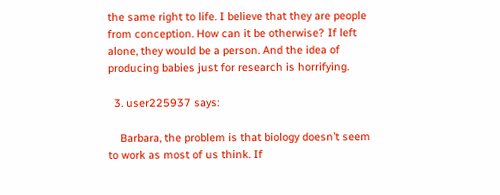the same right to life. I believe that they are people from conception. How can it be otherwise? If left alone, they would be a person. And the idea of producing babies just for research is horrifying.

  3. user225937 says:

    Barbara, the problem is that biology doesn’t seem to work as most of us think. If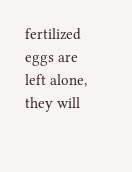fertilized eggs are left alone, they will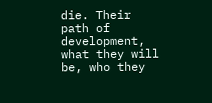die. Their path of development, what they will be, who they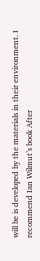will be is developed by the materials in their environment. I recommend Ian Wilmut’s book After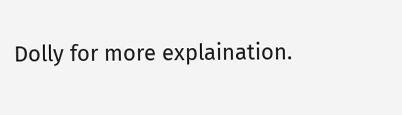Dolly for more explaination.